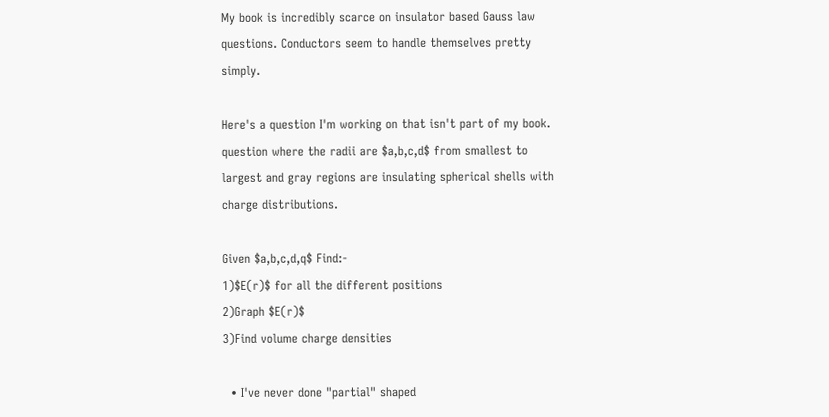My book is incredibly scarce on insulator based Gauss law questions. Conductors seem to handle themselves pretty simply.

Here's a question I'm working on that isn't part of my book. question where the radii are $a,b,c,d$ from smallest to largest and gray regions are insulating spherical shells with charge distributions.

Given $a,b,c,d,q$ Find:-
1)$E(r)$ for all the different positions
2)Graph $E(r)$
3)Find volume charge densities

  • I've never done "partial" shaped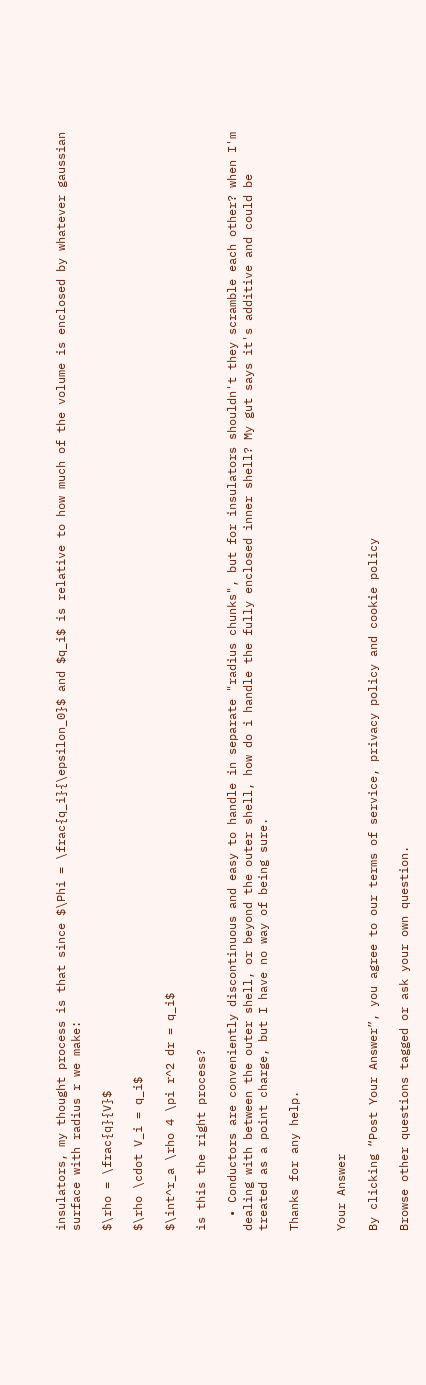insulators, my thought process is that since $\Phi = \frac{q_i}{\epsilon_0}$ and $q_i$ is relative to how much of the volume is enclosed by whatever gaussian surface with radius r we make:

$\rho = \frac{q}{V}$

$\rho \cdot V_i = q_i$

$\int^r_a \rho 4 \pi r^2 dr = q_i$

is this the right process?

  • Conductors are conveniently discontinuous and easy to handle in separate "radius chunks", but for insulators shouldn't they scramble each other? when I'm dealing with between the outer shell, or beyond the outer shell, how do i handle the fully enclosed inner shell? My gut says it's additive and could be treated as a point charge, but I have no way of being sure.

Thanks for any help.


Your Answer

By clicking “Post Your Answer”, you agree to our terms of service, privacy policy and cookie policy

Browse other questions tagged or ask your own question.